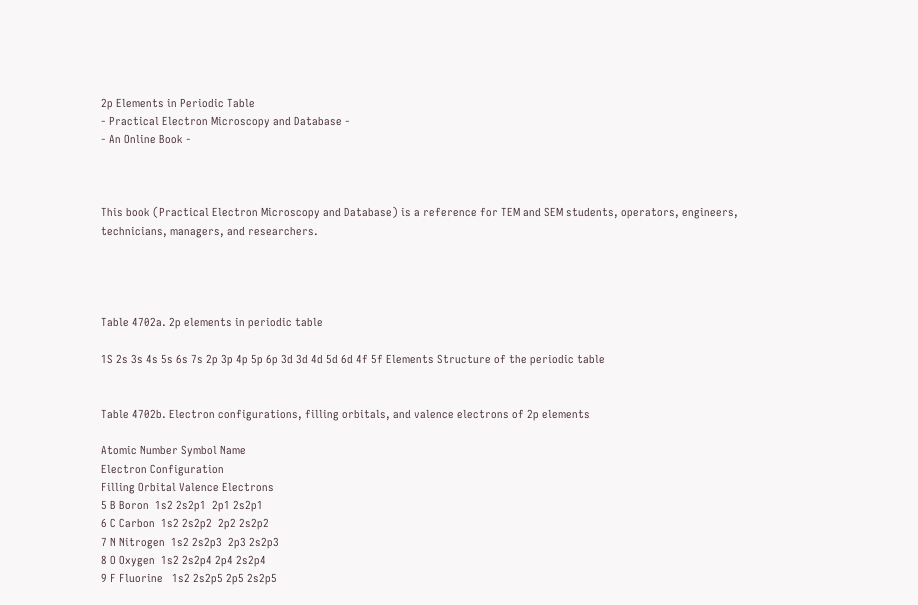2p Elements in Periodic Table
- Practical Electron Microscopy and Database -
- An Online Book -



This book (Practical Electron Microscopy and Database) is a reference for TEM and SEM students, operators, engineers, technicians, managers, and researchers.




Table 4702a. 2p elements in periodic table

1S 2s 3s 4s 5s 6s 7s 2p 3p 4p 5p 6p 3d 3d 4d 5d 6d 4f 5f Elements Structure of the periodic table


Table 4702b. Electron configurations, filling orbitals, and valence electrons of 2p elements

Atomic Number Symbol Name
Electron Configuration
Filling Orbital Valence Electrons
5 B Boron  1s2 2s2p1  2p1 2s2p1
6 C Carbon  1s2 2s2p2  2p2 2s2p2
7 N Nitrogen  1s2 2s2p3  2p3 2s2p3
8 O Oxygen  1s2 2s2p4 2p4 2s2p4
9 F Fluorine   1s2 2s2p5 2p5 2s2p5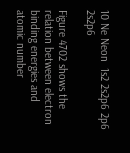10 Ne Neon  1s2 2s2p6 2p6 2s2p6

Figure 4702 shows the relation between electron binding energies and atomic number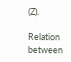(Z).

Relation between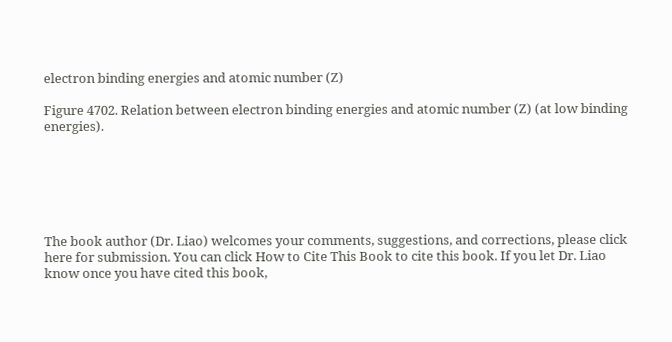electron binding energies and atomic number (Z)

Figure 4702. Relation between electron binding energies and atomic number (Z) (at low binding energies).






The book author (Dr. Liao) welcomes your comments, suggestions, and corrections, please click here for submission. You can click How to Cite This Book to cite this book. If you let Dr. Liao know once you have cited this book,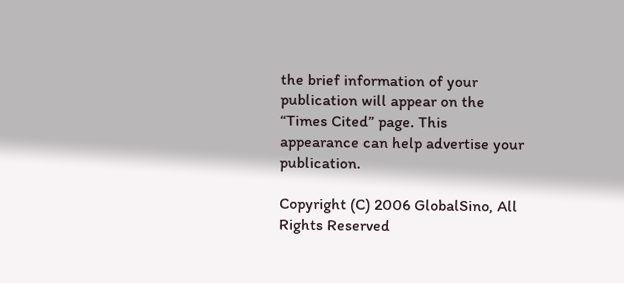the brief information of your publication will appear on the “Times Cited” page. This appearance can help advertise your publication.

Copyright (C) 2006 GlobalSino, All Rights Reserved